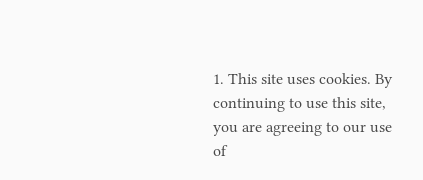1. This site uses cookies. By continuing to use this site, you are agreeing to our use of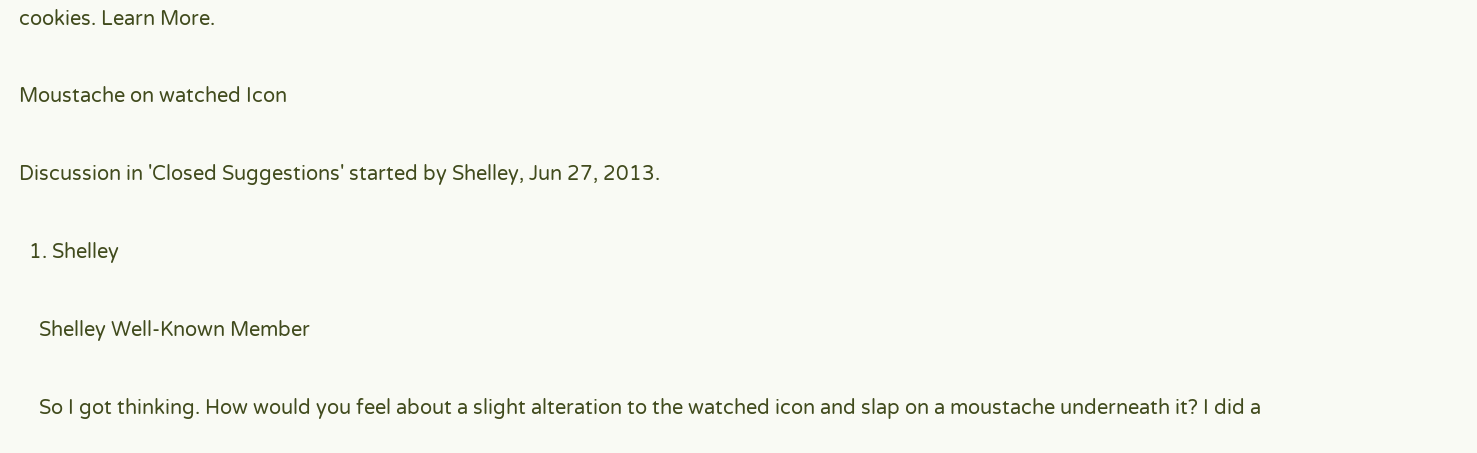cookies. Learn More.

Moustache on watched Icon

Discussion in 'Closed Suggestions' started by Shelley, Jun 27, 2013.

  1. Shelley

    Shelley Well-Known Member

    So I got thinking. How would you feel about a slight alteration to the watched icon and slap on a moustache underneath it? I did a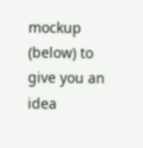mockup (below) to give you an idea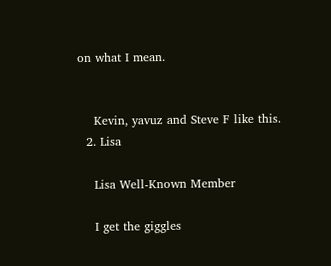on what I mean.


    Kevin, yavuz and Steve F like this.
  2. Lisa

    Lisa Well-Known Member

    I get the giggles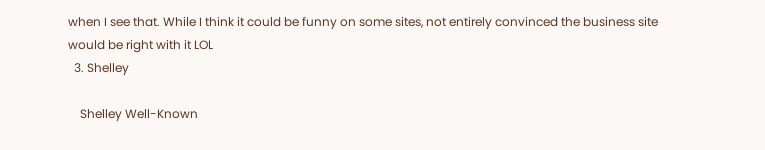when I see that. While I think it could be funny on some sites, not entirely convinced the business site would be right with it LOL
  3. Shelley

    Shelley Well-Known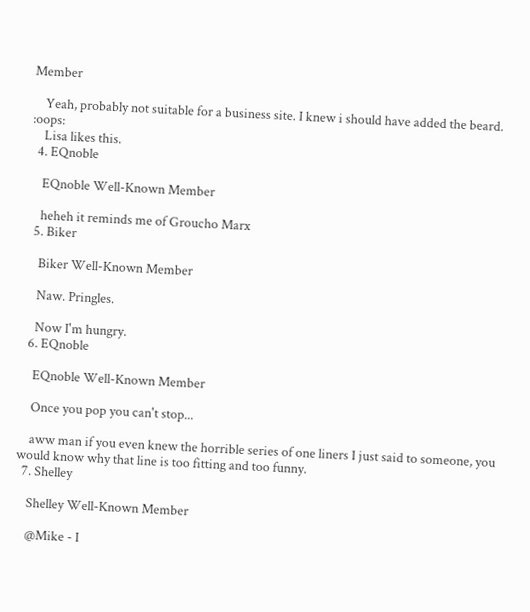Member

    Yeah, probably not suitable for a business site. I knew i should have added the beard. :oops:
    Lisa likes this.
  4. EQnoble

    EQnoble Well-Known Member

    heheh it reminds me of Groucho Marx
  5. Biker

    Biker Well-Known Member

    Naw. Pringles.

    Now I'm hungry.
  6. EQnoble

    EQnoble Well-Known Member

    Once you pop you can't stop...

    aww man if you even knew the horrible series of one liners I just said to someone, you would know why that line is too fitting and too funny.
  7. Shelley

    Shelley Well-Known Member

    @Mike - I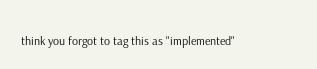think you forgot to tag this as "implemented"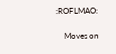:ROFLMAO:

    Moves on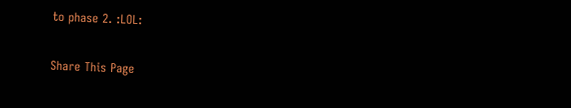to phase 2. :LOL:

Share This Page